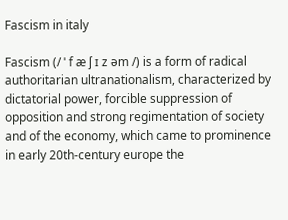Fascism in italy

Fascism (/ ˈ f æ ʃ ɪ z əm /) is a form of radical authoritarian ultranationalism, characterized by dictatorial power, forcible suppression of opposition and strong regimentation of society and of the economy, which came to prominence in early 20th-century europe the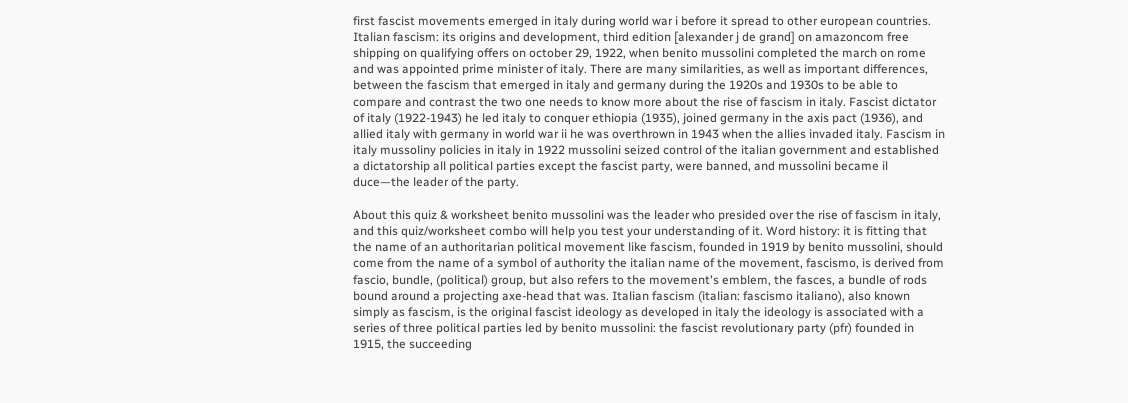first fascist movements emerged in italy during world war i before it spread to other european countries. Italian fascism: its origins and development, third edition [alexander j de grand] on amazoncom free shipping on qualifying offers on october 29, 1922, when benito mussolini completed the march on rome and was appointed prime minister of italy. There are many similarities, as well as important differences, between the fascism that emerged in italy and germany during the 1920s and 1930s to be able to compare and contrast the two one needs to know more about the rise of fascism in italy. Fascist dictator of italy (1922-1943) he led italy to conquer ethiopia (1935), joined germany in the axis pact (1936), and allied italy with germany in world war ii he was overthrown in 1943 when the allies invaded italy. Fascism in italy mussoliny policies in italy in 1922 mussolini seized control of the italian government and established a dictatorship all political parties except the fascist party, were banned, and mussolini became il duce—the leader of the party.

About this quiz & worksheet benito mussolini was the leader who presided over the rise of fascism in italy, and this quiz/worksheet combo will help you test your understanding of it. Word history: it is fitting that the name of an authoritarian political movement like fascism, founded in 1919 by benito mussolini, should come from the name of a symbol of authority the italian name of the movement, fascismo, is derived from fascio, bundle, (political) group, but also refers to the movement's emblem, the fasces, a bundle of rods bound around a projecting axe-head that was. Italian fascism (italian: fascismo italiano), also known simply as fascism, is the original fascist ideology as developed in italy the ideology is associated with a series of three political parties led by benito mussolini: the fascist revolutionary party (pfr) founded in 1915, the succeeding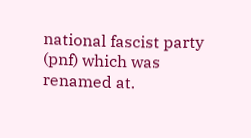national fascist party (pnf) which was renamed at.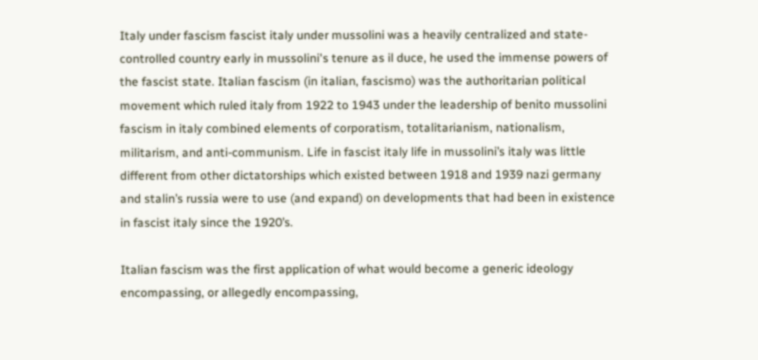Italy under fascism fascist italy under mussolini was a heavily centralized and state-controlled country early in mussolini's tenure as il duce, he used the immense powers of the fascist state. Italian fascism (in italian, fascismo) was the authoritarian political movement which ruled italy from 1922 to 1943 under the leadership of benito mussolini fascism in italy combined elements of corporatism, totalitarianism, nationalism, militarism, and anti-communism. Life in fascist italy life in mussolini’s italy was little different from other dictatorships which existed between 1918 and 1939 nazi germany and stalin’s russia were to use (and expand) on developments that had been in existence in fascist italy since the 1920’s.

Italian fascism was the first application of what would become a generic ideology encompassing, or allegedly encompassing,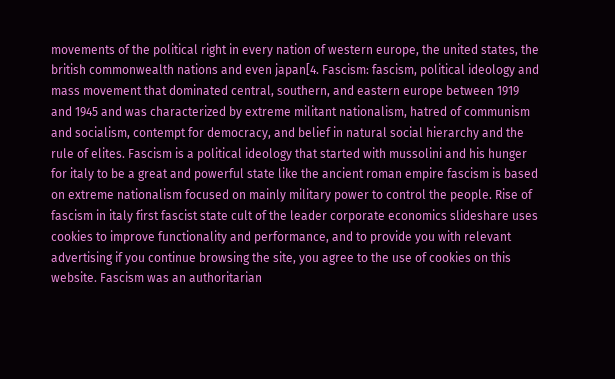movements of the political right in every nation of western europe, the united states, the british commonwealth nations and even japan[4. Fascism: fascism, political ideology and mass movement that dominated central, southern, and eastern europe between 1919 and 1945 and was characterized by extreme militant nationalism, hatred of communism and socialism, contempt for democracy, and belief in natural social hierarchy and the rule of elites. Fascism is a political ideology that started with mussolini and his hunger for italy to be a great and powerful state like the ancient roman empire fascism is based on extreme nationalism focused on mainly military power to control the people. Rise of fascism in italy first fascist state cult of the leader corporate economics slideshare uses cookies to improve functionality and performance, and to provide you with relevant advertising if you continue browsing the site, you agree to the use of cookies on this website. Fascism was an authoritarian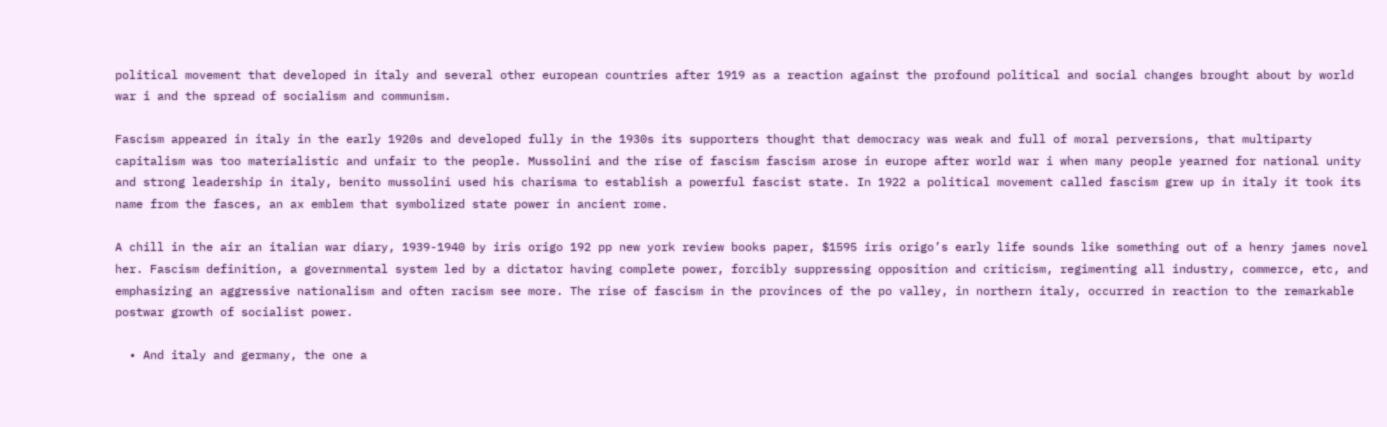political movement that developed in italy and several other european countries after 1919 as a reaction against the profound political and social changes brought about by world war i and the spread of socialism and communism.

Fascism appeared in italy in the early 1920s and developed fully in the 1930s its supporters thought that democracy was weak and full of moral perversions, that multiparty capitalism was too materialistic and unfair to the people. Mussolini and the rise of fascism fascism arose in europe after world war i when many people yearned for national unity and strong leadership in italy, benito mussolini used his charisma to establish a powerful fascist state. In 1922 a political movement called fascism grew up in italy it took its name from the fasces, an ax emblem that symbolized state power in ancient rome.

A chill in the air an italian war diary, 1939-1940 by iris origo 192 pp new york review books paper, $1595 iris origo’s early life sounds like something out of a henry james novel her. Fascism definition, a governmental system led by a dictator having complete power, forcibly suppressing opposition and criticism, regimenting all industry, commerce, etc, and emphasizing an aggressive nationalism and often racism see more. The rise of fascism in the provinces of the po valley, in northern italy, occurred in reaction to the remarkable postwar growth of socialist power.

  • And italy and germany, the one a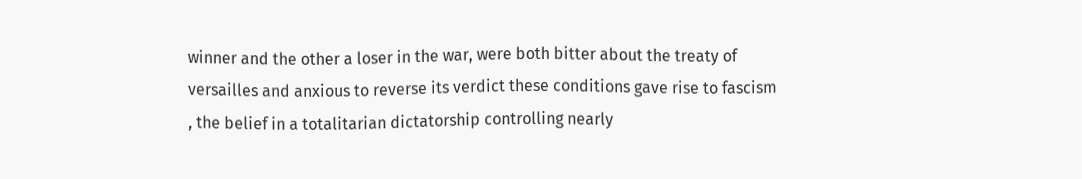winner and the other a loser in the war, were both bitter about the treaty of versailles and anxious to reverse its verdict these conditions gave rise to fascism , the belief in a totalitarian dictatorship controlling nearly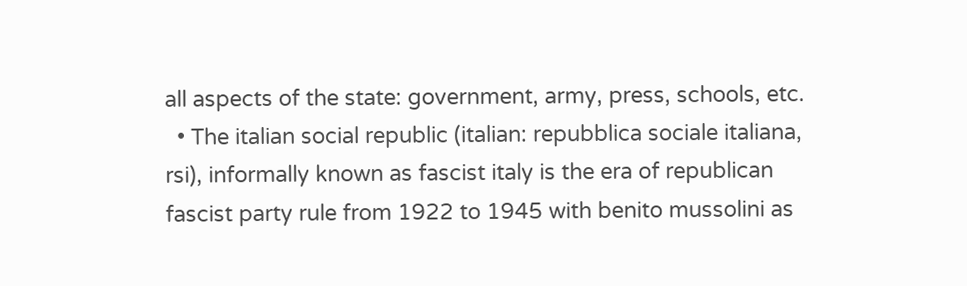all aspects of the state: government, army, press, schools, etc.
  • The italian social republic (italian: repubblica sociale italiana, rsi), informally known as fascist italy is the era of republican fascist party rule from 1922 to 1945 with benito mussolini as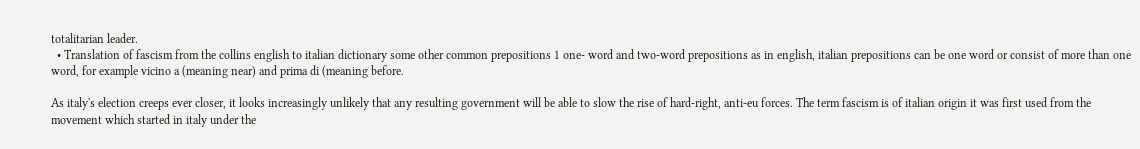totalitarian leader.
  • Translation of fascism from the collins english to italian dictionary some other common prepositions 1 one- word and two-word prepositions as in english, italian prepositions can be one word or consist of more than one word, for example vicino a (meaning near) and prima di (meaning before.

As italy's election creeps ever closer, it looks increasingly unlikely that any resulting government will be able to slow the rise of hard-right, anti-eu forces. The term fascism is of italian origin it was first used from the movement which started in italy under the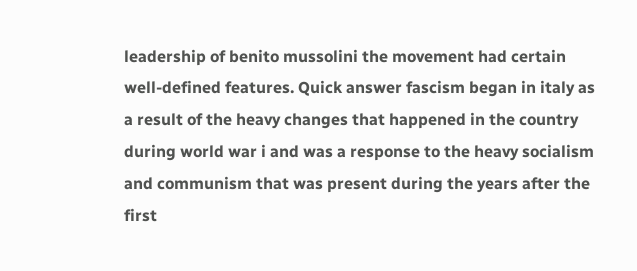leadership of benito mussolini the movement had certain well-defined features. Quick answer fascism began in italy as a result of the heavy changes that happened in the country during world war i and was a response to the heavy socialism and communism that was present during the years after the first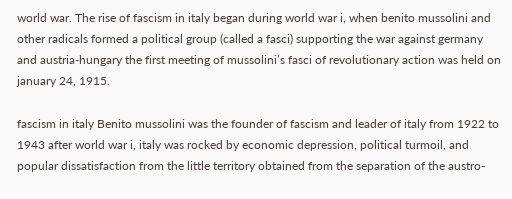world war. The rise of fascism in italy began during world war i, when benito mussolini and other radicals formed a political group (called a fasci) supporting the war against germany and austria-hungary the first meeting of mussolini’s fasci of revolutionary action was held on january 24, 1915.

fascism in italy Benito mussolini was the founder of fascism and leader of italy from 1922 to 1943 after world war i, italy was rocked by economic depression, political turmoil, and popular dissatisfaction from the little territory obtained from the separation of the austro-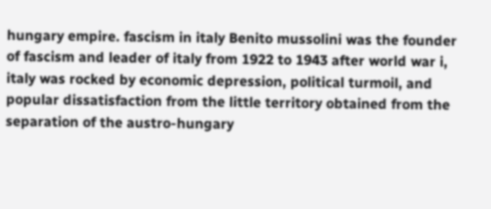hungary empire. fascism in italy Benito mussolini was the founder of fascism and leader of italy from 1922 to 1943 after world war i, italy was rocked by economic depression, political turmoil, and popular dissatisfaction from the little territory obtained from the separation of the austro-hungary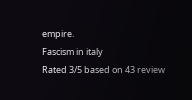empire.
Fascism in italy
Rated 3/5 based on 43 review